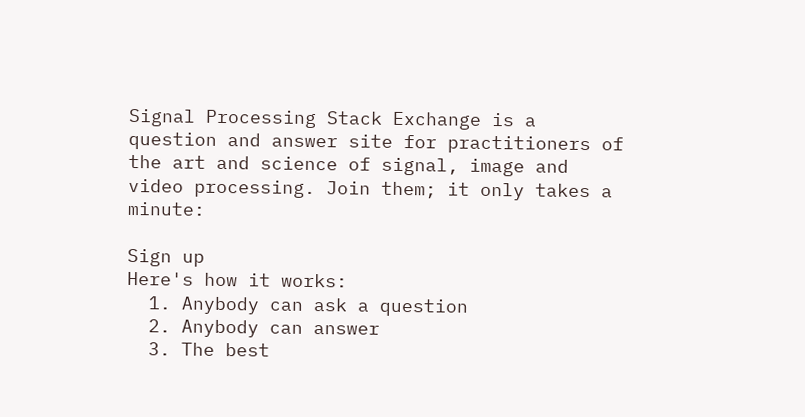Signal Processing Stack Exchange is a question and answer site for practitioners of the art and science of signal, image and video processing. Join them; it only takes a minute:

Sign up
Here's how it works:
  1. Anybody can ask a question
  2. Anybody can answer
  3. The best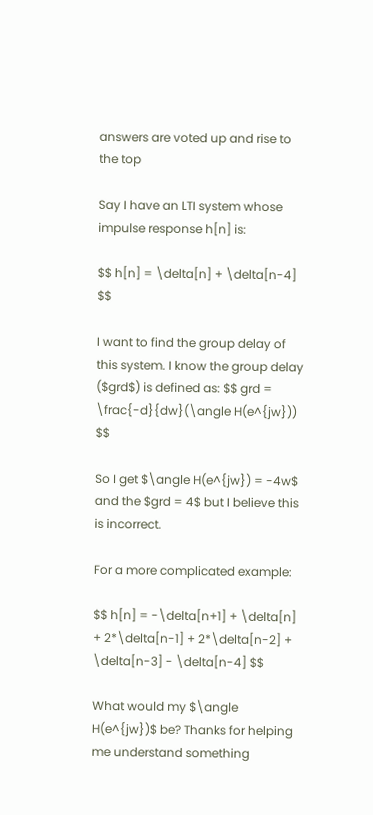answers are voted up and rise to the top

Say I have an LTI system whose impulse response h[n] is:

$$ h[n] = \delta[n] + \delta[n-4] $$

I want to find the group delay of this system. I know the group delay ($grd$) is defined as: $$ grd = \frac{-d}{dw}(\angle H(e^{jw})) $$

So I get $\angle H(e^{jw}) = -4w$ and the $grd = 4$ but I believe this is incorrect.

For a more complicated example:

$$ h[n] = -\delta[n+1] + \delta[n] + 2*\delta[n-1] + 2*\delta[n-2] + \delta[n-3] - \delta[n-4] $$

What would my $\angle H(e^{jw})$ be? Thanks for helping me understand something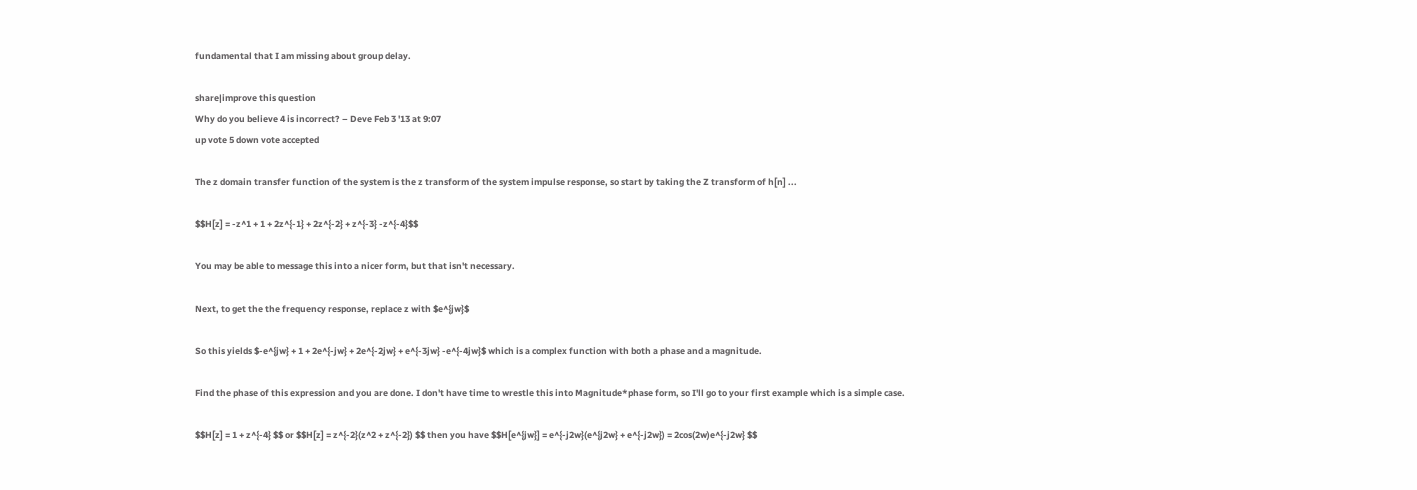fundamental that I am missing about group delay.

share|improve this question
Why do you believe 4 is incorrect? – Deve Feb 3 '13 at 9:07
up vote 5 down vote accepted

The z domain transfer function of the system is the z transform of the system impulse response, so start by taking the Z transform of h[n] ...

$$H[z] = -z^1 + 1 + 2z^{-1} + 2z^{-2} + z^{-3} -z^{-4}$$

You may be able to message this into a nicer form, but that isn't necessary.

Next, to get the the frequency response, replace z with $e^{jw}$

So this yields $-e^{jw} + 1 + 2e^{-jw} + 2e^{-2jw} + e^{-3jw} -e^{-4jw}$ which is a complex function with both a phase and a magnitude.

Find the phase of this expression and you are done. I don't have time to wrestle this into Magnitude*phase form, so I'll go to your first example which is a simple case.

$$H[z] = 1 + z^{-4} $$ or $$H[z] = z^{-2}(z^2 + z^{-2}) $$ then you have $$H[e^{jw}] = e^{-j2w}(e^{j2w} + e^{-j2w}) = 2cos(2w)e^{-j2w} $$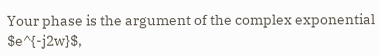Your phase is the argument of the complex exponential $e^{-j2w}$,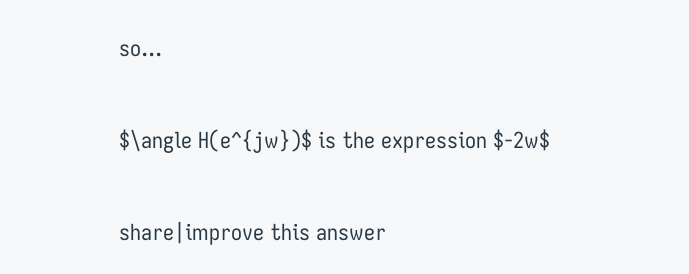so...

$\angle H(e^{jw})$ is the expression $-2w$

share|improve this answer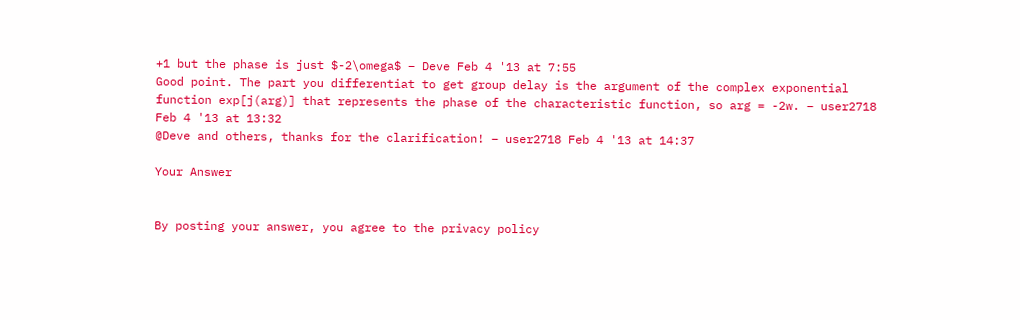+1 but the phase is just $-2\omega$ – Deve Feb 4 '13 at 7:55
Good point. The part you differentiat to get group delay is the argument of the complex exponential function exp[j(arg)] that represents the phase of the characteristic function, so arg = -2w. – user2718 Feb 4 '13 at 13:32
@Deve and others, thanks for the clarification! – user2718 Feb 4 '13 at 14:37

Your Answer


By posting your answer, you agree to the privacy policy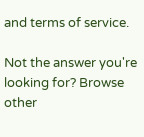and terms of service.

Not the answer you're looking for? Browse other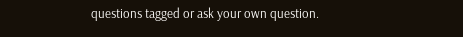questions tagged or ask your own question.